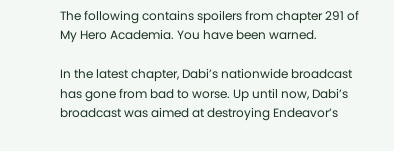The following contains spoilers from chapter 291 of My Hero Academia. You have been warned.

In the latest chapter, Dabi’s nationwide broadcast has gone from bad to worse. Up until now, Dabi’s broadcast was aimed at destroying Endeavor’s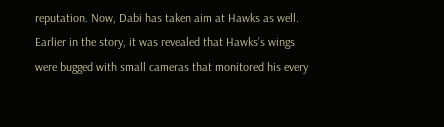reputation. Now, Dabi has taken aim at Hawks as well. Earlier in the story, it was revealed that Hawks’s wings were bugged with small cameras that monitored his every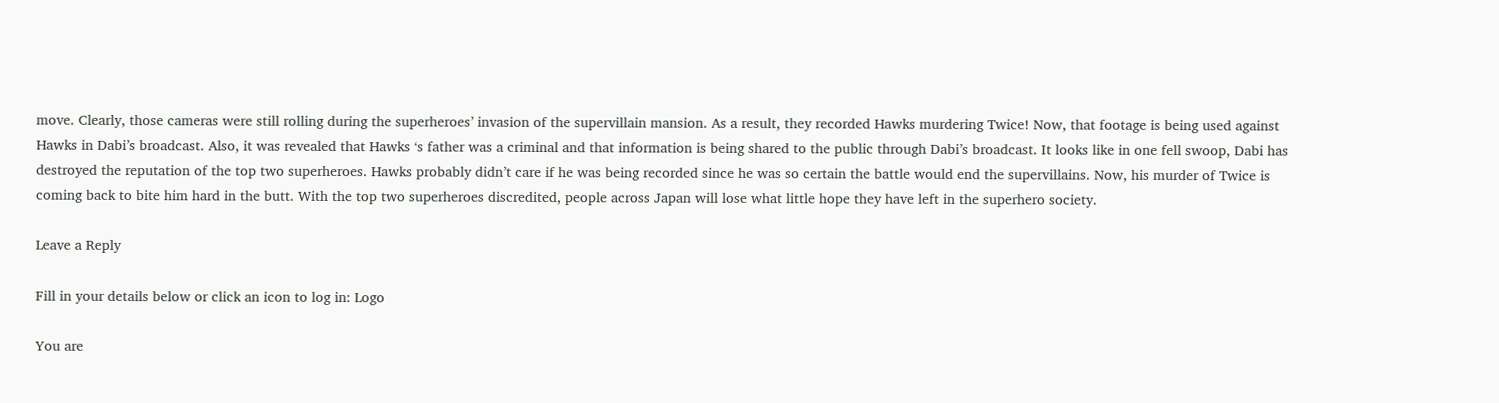move. Clearly, those cameras were still rolling during the superheroes’ invasion of the supervillain mansion. As a result, they recorded Hawks murdering Twice! Now, that footage is being used against Hawks in Dabi’s broadcast. Also, it was revealed that Hawks ‘s father was a criminal and that information is being shared to the public through Dabi’s broadcast. It looks like in one fell swoop, Dabi has destroyed the reputation of the top two superheroes. Hawks probably didn’t care if he was being recorded since he was so certain the battle would end the supervillains. Now, his murder of Twice is coming back to bite him hard in the butt. With the top two superheroes discredited, people across Japan will lose what little hope they have left in the superhero society.

Leave a Reply

Fill in your details below or click an icon to log in: Logo

You are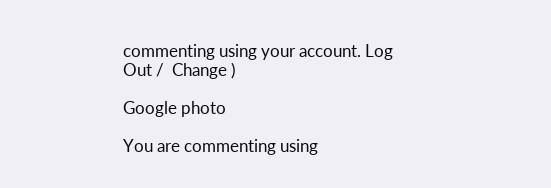commenting using your account. Log Out /  Change )

Google photo

You are commenting using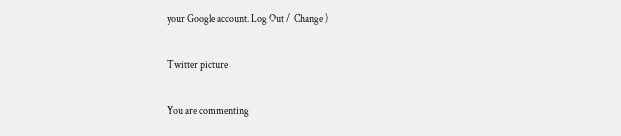your Google account. Log Out /  Change )

Twitter picture

You are commenting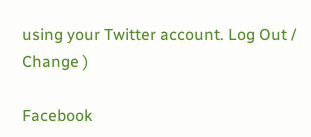using your Twitter account. Log Out /  Change )

Facebook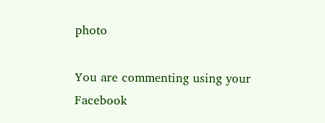photo

You are commenting using your Facebook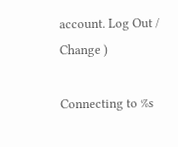account. Log Out /  Change )

Connecting to %s